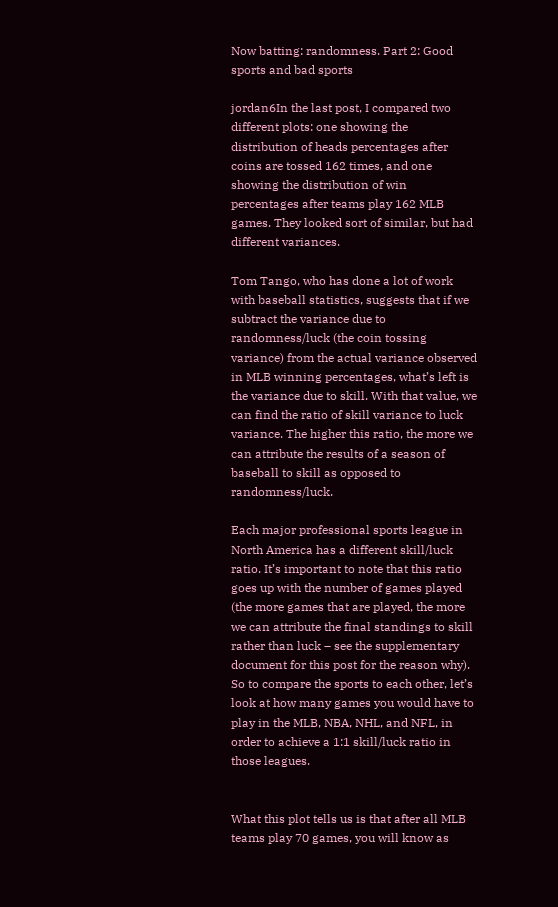Now batting: randomness. Part 2: Good sports and bad sports

jordan6In the last post, I compared two different plots: one showing the distribution of heads percentages after coins are tossed 162 times, and one showing the distribution of win percentages after teams play 162 MLB games. They looked sort of similar, but had different variances.

Tom Tango, who has done a lot of work with baseball statistics, suggests that if we subtract the variance due to randomness/luck (the coin tossing variance) from the actual variance observed in MLB winning percentages, what’s left is the variance due to skill. With that value, we can find the ratio of skill variance to luck variance. The higher this ratio, the more we can attribute the results of a season of baseball to skill as opposed to randomness/luck.

Each major professional sports league in North America has a different skill/luck ratio. It’s important to note that this ratio goes up with the number of games played (the more games that are played, the more we can attribute the final standings to skill rather than luck – see the supplementary document for this post for the reason why). So to compare the sports to each other, let’s look at how many games you would have to play in the MLB, NBA, NHL, and NFL, in order to achieve a 1:1 skill/luck ratio in those leagues.


What this plot tells us is that after all MLB teams play 70 games, you will know as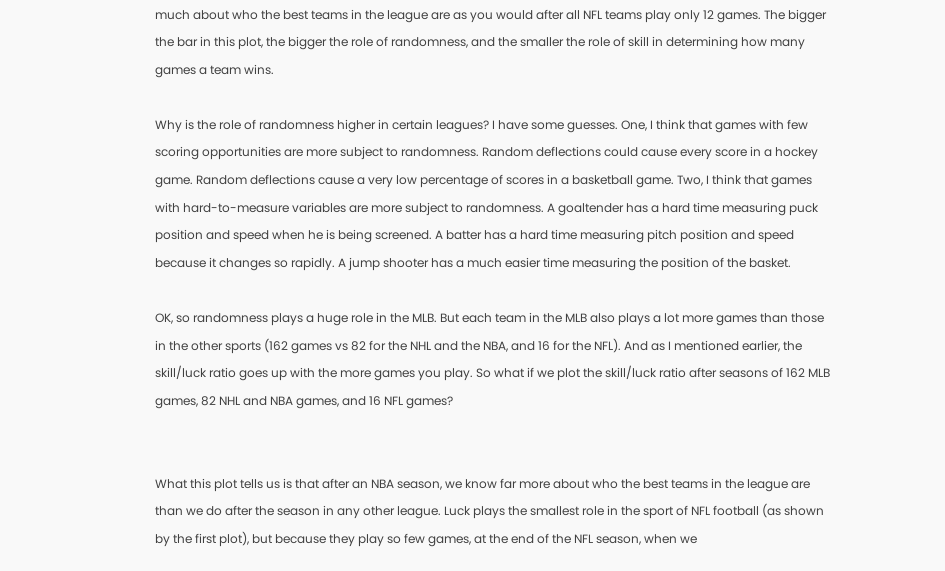much about who the best teams in the league are as you would after all NFL teams play only 12 games. The bigger the bar in this plot, the bigger the role of randomness, and the smaller the role of skill in determining how many games a team wins.

Why is the role of randomness higher in certain leagues? I have some guesses. One, I think that games with few scoring opportunities are more subject to randomness. Random deflections could cause every score in a hockey game. Random deflections cause a very low percentage of scores in a basketball game. Two, I think that games with hard-to-measure variables are more subject to randomness. A goaltender has a hard time measuring puck position and speed when he is being screened. A batter has a hard time measuring pitch position and speed because it changes so rapidly. A jump shooter has a much easier time measuring the position of the basket.

OK, so randomness plays a huge role in the MLB. But each team in the MLB also plays a lot more games than those in the other sports (162 games vs 82 for the NHL and the NBA, and 16 for the NFL). And as I mentioned earlier, the skill/luck ratio goes up with the more games you play. So what if we plot the skill/luck ratio after seasons of 162 MLB games, 82 NHL and NBA games, and 16 NFL games?


What this plot tells us is that after an NBA season, we know far more about who the best teams in the league are than we do after the season in any other league. Luck plays the smallest role in the sport of NFL football (as shown by the first plot), but because they play so few games, at the end of the NFL season, when we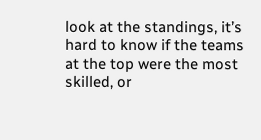look at the standings, it’s hard to know if the teams at the top were the most skilled, or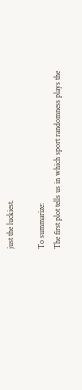just the luckiest.

To summarize:
The first plot tells us in which sport randomness plays the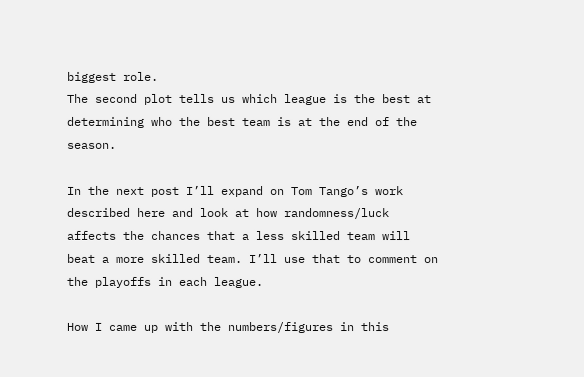biggest role.
The second plot tells us which league is the best at determining who the best team is at the end of the season.

In the next post I’ll expand on Tom Tango’s work described here and look at how randomness/luck affects the chances that a less skilled team will beat a more skilled team. I’ll use that to comment on the playoffs in each league.

How I came up with the numbers/figures in this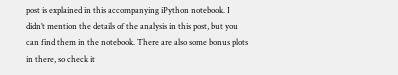post is explained in this accompanying iPython notebook. I didn’t mention the details of the analysis in this post, but you can find them in the notebook. There are also some bonus plots in there, so check it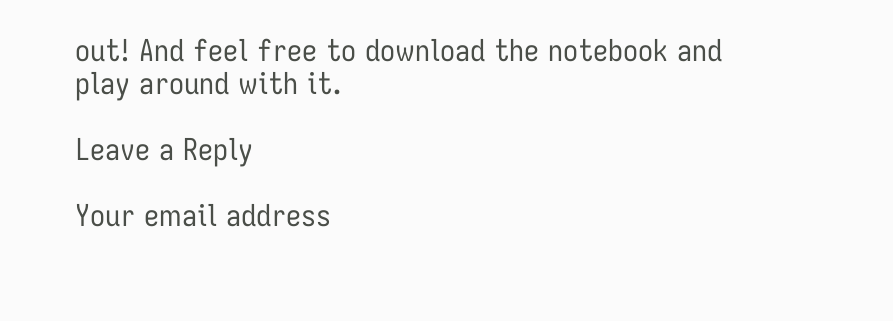out! And feel free to download the notebook and play around with it.

Leave a Reply

Your email address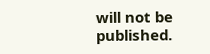will not be published.